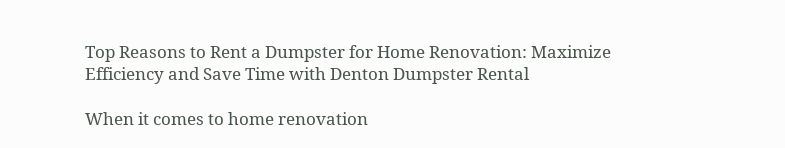Top Reasons to Rent a Dumpster for Home Renovation: Maximize Efficiency and Save Time with Denton Dumpster Rental

When it comes to home renovation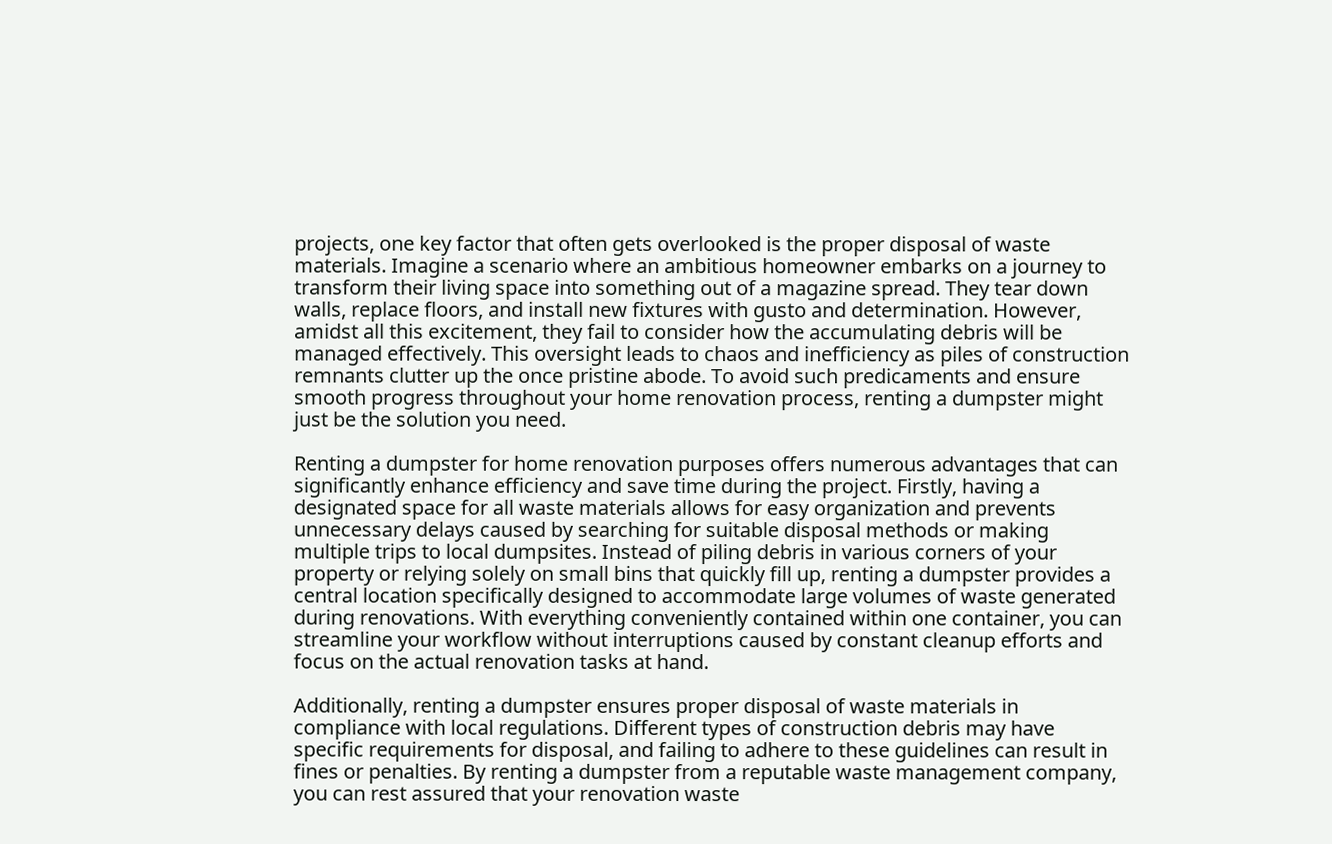projects, one key factor that often gets overlooked is the proper disposal of waste materials. Imagine a scenario where an ambitious homeowner embarks on a journey to transform their living space into something out of a magazine spread. They tear down walls, replace floors, and install new fixtures with gusto and determination. However, amidst all this excitement, they fail to consider how the accumulating debris will be managed effectively. This oversight leads to chaos and inefficiency as piles of construction remnants clutter up the once pristine abode. To avoid such predicaments and ensure smooth progress throughout your home renovation process, renting a dumpster might just be the solution you need.

Renting a dumpster for home renovation purposes offers numerous advantages that can significantly enhance efficiency and save time during the project. Firstly, having a designated space for all waste materials allows for easy organization and prevents unnecessary delays caused by searching for suitable disposal methods or making multiple trips to local dumpsites. Instead of piling debris in various corners of your property or relying solely on small bins that quickly fill up, renting a dumpster provides a central location specifically designed to accommodate large volumes of waste generated during renovations. With everything conveniently contained within one container, you can streamline your workflow without interruptions caused by constant cleanup efforts and focus on the actual renovation tasks at hand.

Additionally, renting a dumpster ensures proper disposal of waste materials in compliance with local regulations. Different types of construction debris may have specific requirements for disposal, and failing to adhere to these guidelines can result in fines or penalties. By renting a dumpster from a reputable waste management company, you can rest assured that your renovation waste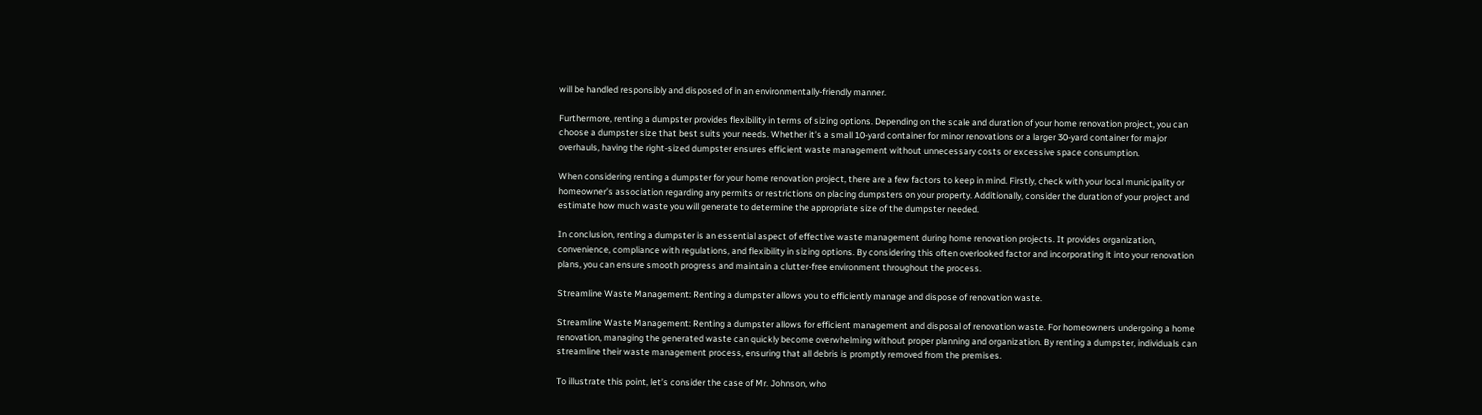will be handled responsibly and disposed of in an environmentally-friendly manner.

Furthermore, renting a dumpster provides flexibility in terms of sizing options. Depending on the scale and duration of your home renovation project, you can choose a dumpster size that best suits your needs. Whether it’s a small 10-yard container for minor renovations or a larger 30-yard container for major overhauls, having the right-sized dumpster ensures efficient waste management without unnecessary costs or excessive space consumption.

When considering renting a dumpster for your home renovation project, there are a few factors to keep in mind. Firstly, check with your local municipality or homeowner’s association regarding any permits or restrictions on placing dumpsters on your property. Additionally, consider the duration of your project and estimate how much waste you will generate to determine the appropriate size of the dumpster needed.

In conclusion, renting a dumpster is an essential aspect of effective waste management during home renovation projects. It provides organization, convenience, compliance with regulations, and flexibility in sizing options. By considering this often overlooked factor and incorporating it into your renovation plans, you can ensure smooth progress and maintain a clutter-free environment throughout the process.

Streamline Waste Management: Renting a dumpster allows you to efficiently manage and dispose of renovation waste.

Streamline Waste Management: Renting a dumpster allows for efficient management and disposal of renovation waste. For homeowners undergoing a home renovation, managing the generated waste can quickly become overwhelming without proper planning and organization. By renting a dumpster, individuals can streamline their waste management process, ensuring that all debris is promptly removed from the premises.

To illustrate this point, let’s consider the case of Mr. Johnson, who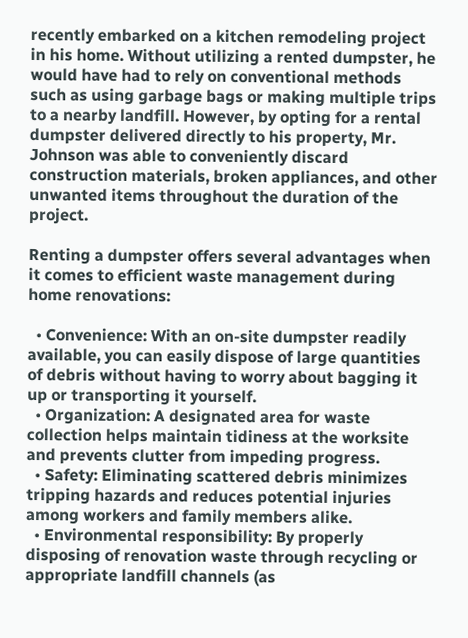recently embarked on a kitchen remodeling project in his home. Without utilizing a rented dumpster, he would have had to rely on conventional methods such as using garbage bags or making multiple trips to a nearby landfill. However, by opting for a rental dumpster delivered directly to his property, Mr. Johnson was able to conveniently discard construction materials, broken appliances, and other unwanted items throughout the duration of the project.

Renting a dumpster offers several advantages when it comes to efficient waste management during home renovations:

  • Convenience: With an on-site dumpster readily available, you can easily dispose of large quantities of debris without having to worry about bagging it up or transporting it yourself.
  • Organization: A designated area for waste collection helps maintain tidiness at the worksite and prevents clutter from impeding progress.
  • Safety: Eliminating scattered debris minimizes tripping hazards and reduces potential injuries among workers and family members alike.
  • Environmental responsibility: By properly disposing of renovation waste through recycling or appropriate landfill channels (as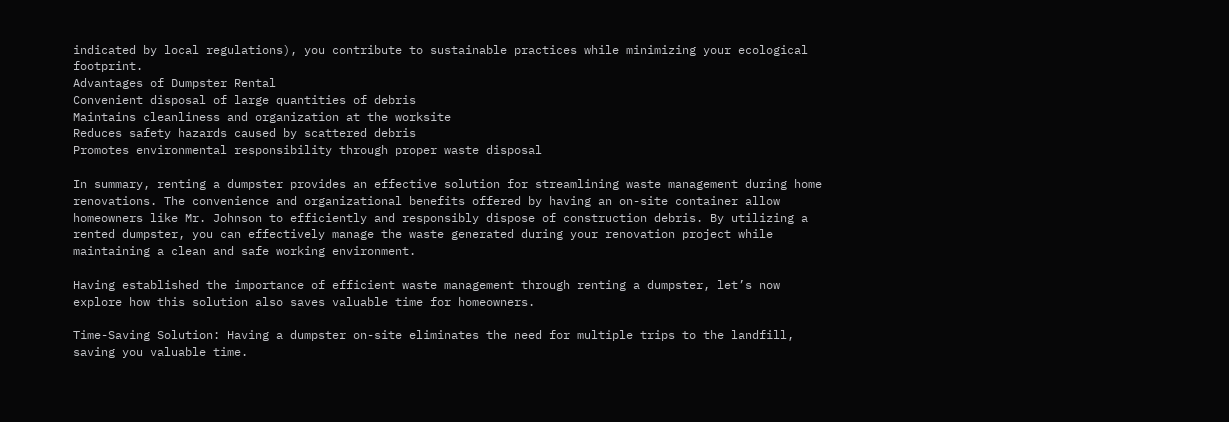indicated by local regulations), you contribute to sustainable practices while minimizing your ecological footprint.
Advantages of Dumpster Rental
Convenient disposal of large quantities of debris
Maintains cleanliness and organization at the worksite
Reduces safety hazards caused by scattered debris
Promotes environmental responsibility through proper waste disposal

In summary, renting a dumpster provides an effective solution for streamlining waste management during home renovations. The convenience and organizational benefits offered by having an on-site container allow homeowners like Mr. Johnson to efficiently and responsibly dispose of construction debris. By utilizing a rented dumpster, you can effectively manage the waste generated during your renovation project while maintaining a clean and safe working environment.

Having established the importance of efficient waste management through renting a dumpster, let’s now explore how this solution also saves valuable time for homeowners.

Time-Saving Solution: Having a dumpster on-site eliminates the need for multiple trips to the landfill, saving you valuable time.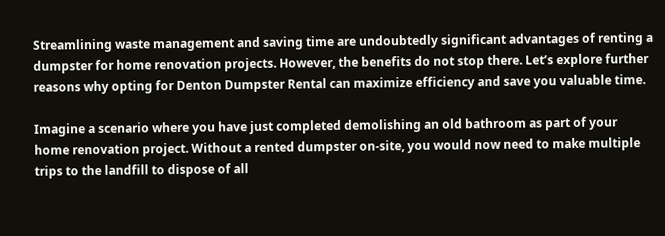Streamlining waste management and saving time are undoubtedly significant advantages of renting a dumpster for home renovation projects. However, the benefits do not stop there. Let’s explore further reasons why opting for Denton Dumpster Rental can maximize efficiency and save you valuable time.

Imagine a scenario where you have just completed demolishing an old bathroom as part of your home renovation project. Without a rented dumpster on-site, you would now need to make multiple trips to the landfill to dispose of all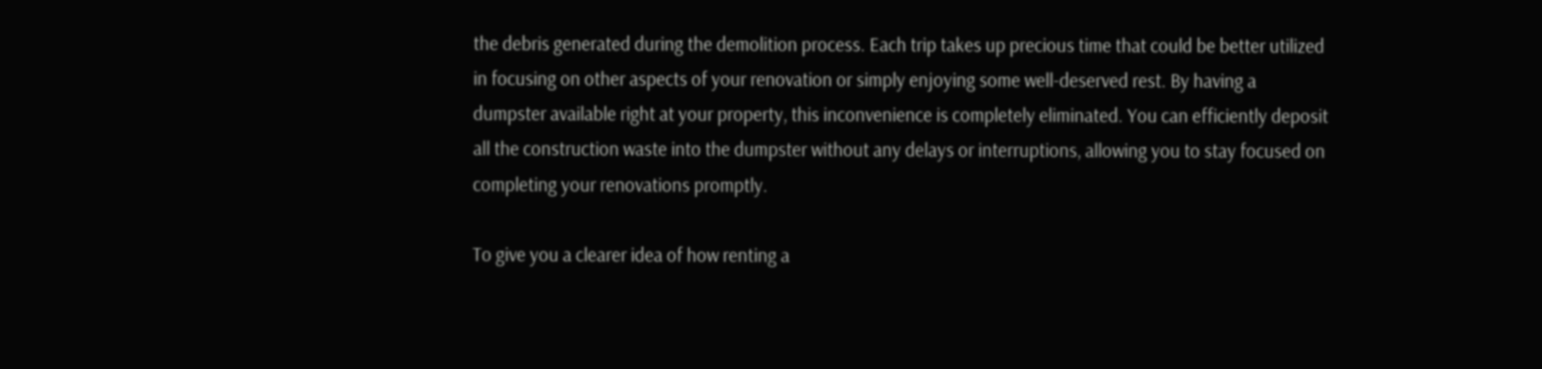the debris generated during the demolition process. Each trip takes up precious time that could be better utilized in focusing on other aspects of your renovation or simply enjoying some well-deserved rest. By having a dumpster available right at your property, this inconvenience is completely eliminated. You can efficiently deposit all the construction waste into the dumpster without any delays or interruptions, allowing you to stay focused on completing your renovations promptly.

To give you a clearer idea of how renting a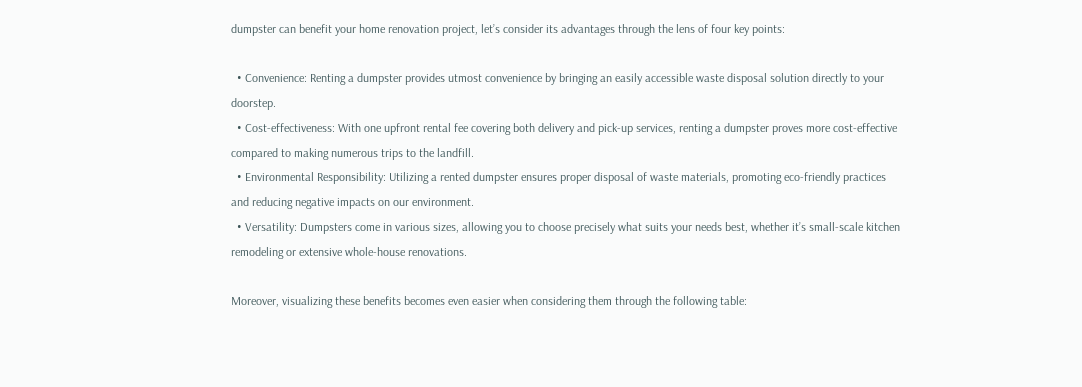dumpster can benefit your home renovation project, let’s consider its advantages through the lens of four key points:

  • Convenience: Renting a dumpster provides utmost convenience by bringing an easily accessible waste disposal solution directly to your doorstep.
  • Cost-effectiveness: With one upfront rental fee covering both delivery and pick-up services, renting a dumpster proves more cost-effective compared to making numerous trips to the landfill.
  • Environmental Responsibility: Utilizing a rented dumpster ensures proper disposal of waste materials, promoting eco-friendly practices and reducing negative impacts on our environment.
  • Versatility: Dumpsters come in various sizes, allowing you to choose precisely what suits your needs best, whether it’s small-scale kitchen remodeling or extensive whole-house renovations.

Moreover, visualizing these benefits becomes even easier when considering them through the following table: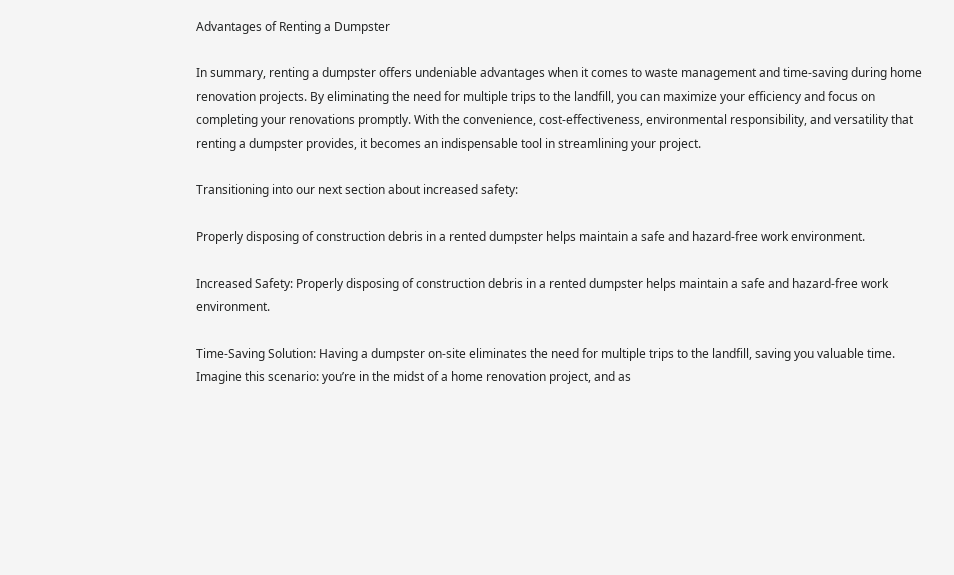Advantages of Renting a Dumpster

In summary, renting a dumpster offers undeniable advantages when it comes to waste management and time-saving during home renovation projects. By eliminating the need for multiple trips to the landfill, you can maximize your efficiency and focus on completing your renovations promptly. With the convenience, cost-effectiveness, environmental responsibility, and versatility that renting a dumpster provides, it becomes an indispensable tool in streamlining your project.

Transitioning into our next section about increased safety:

Properly disposing of construction debris in a rented dumpster helps maintain a safe and hazard-free work environment.

Increased Safety: Properly disposing of construction debris in a rented dumpster helps maintain a safe and hazard-free work environment.

Time-Saving Solution: Having a dumpster on-site eliminates the need for multiple trips to the landfill, saving you valuable time. Imagine this scenario: you’re in the midst of a home renovation project, and as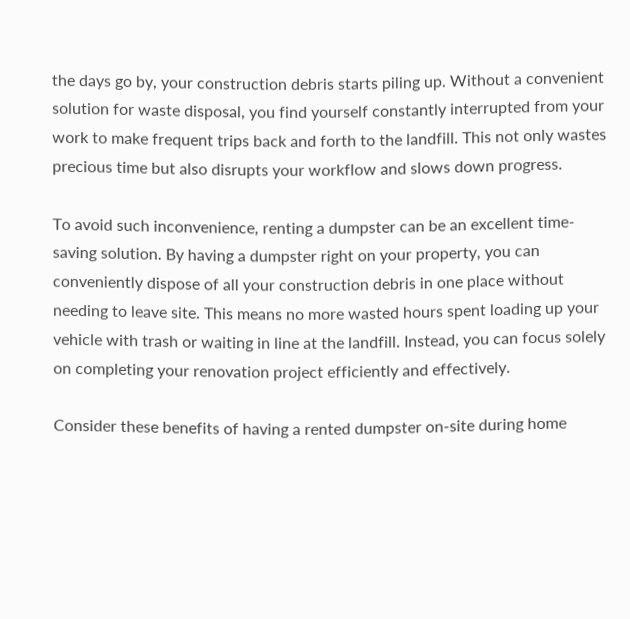the days go by, your construction debris starts piling up. Without a convenient solution for waste disposal, you find yourself constantly interrupted from your work to make frequent trips back and forth to the landfill. This not only wastes precious time but also disrupts your workflow and slows down progress.

To avoid such inconvenience, renting a dumpster can be an excellent time-saving solution. By having a dumpster right on your property, you can conveniently dispose of all your construction debris in one place without needing to leave site. This means no more wasted hours spent loading up your vehicle with trash or waiting in line at the landfill. Instead, you can focus solely on completing your renovation project efficiently and effectively.

Consider these benefits of having a rented dumpster on-site during home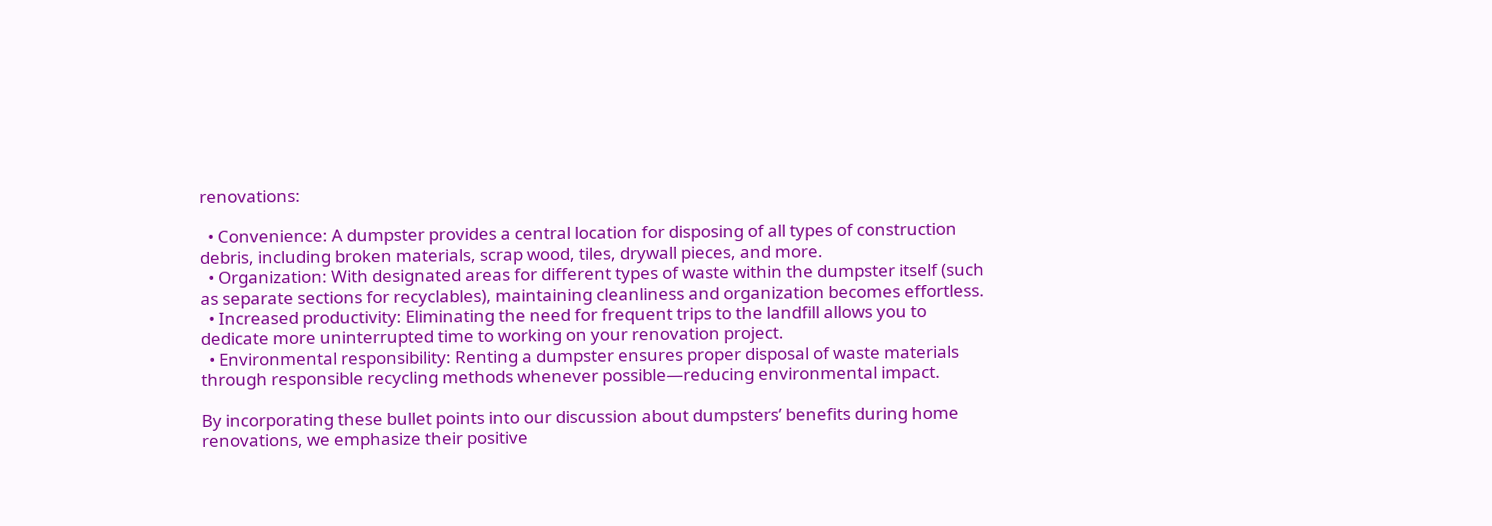renovations:

  • Convenience: A dumpster provides a central location for disposing of all types of construction debris, including broken materials, scrap wood, tiles, drywall pieces, and more.
  • Organization: With designated areas for different types of waste within the dumpster itself (such as separate sections for recyclables), maintaining cleanliness and organization becomes effortless.
  • Increased productivity: Eliminating the need for frequent trips to the landfill allows you to dedicate more uninterrupted time to working on your renovation project.
  • Environmental responsibility: Renting a dumpster ensures proper disposal of waste materials through responsible recycling methods whenever possible—reducing environmental impact.

By incorporating these bullet points into our discussion about dumpsters’ benefits during home renovations, we emphasize their positive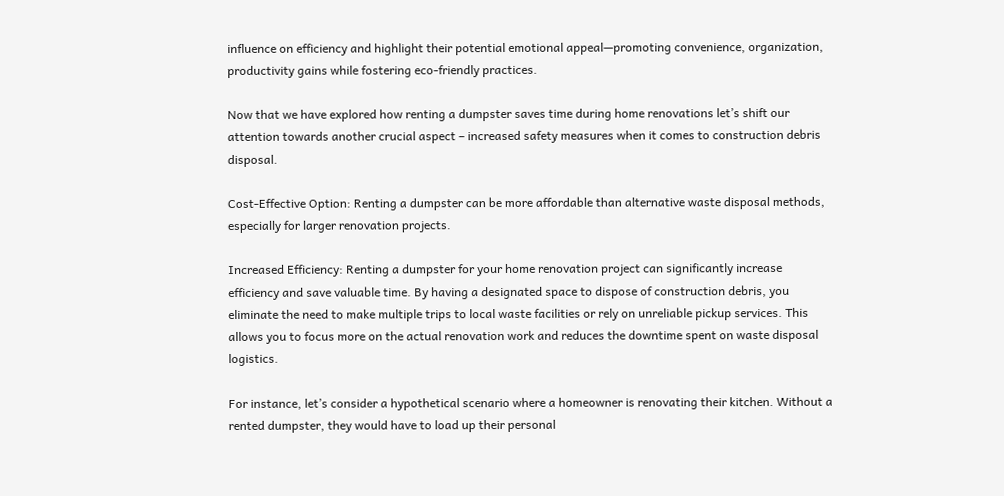influence on efficiency and highlight their potential emotional appeal—promoting convenience, organization, productivity gains while fostering eco-friendly practices.

Now that we have explored how renting a dumpster saves time during home renovations let’s shift our attention towards another crucial aspect – increased safety measures when it comes to construction debris disposal.

Cost-Effective Option: Renting a dumpster can be more affordable than alternative waste disposal methods, especially for larger renovation projects.

Increased Efficiency: Renting a dumpster for your home renovation project can significantly increase efficiency and save valuable time. By having a designated space to dispose of construction debris, you eliminate the need to make multiple trips to local waste facilities or rely on unreliable pickup services. This allows you to focus more on the actual renovation work and reduces the downtime spent on waste disposal logistics.

For instance, let’s consider a hypothetical scenario where a homeowner is renovating their kitchen. Without a rented dumpster, they would have to load up their personal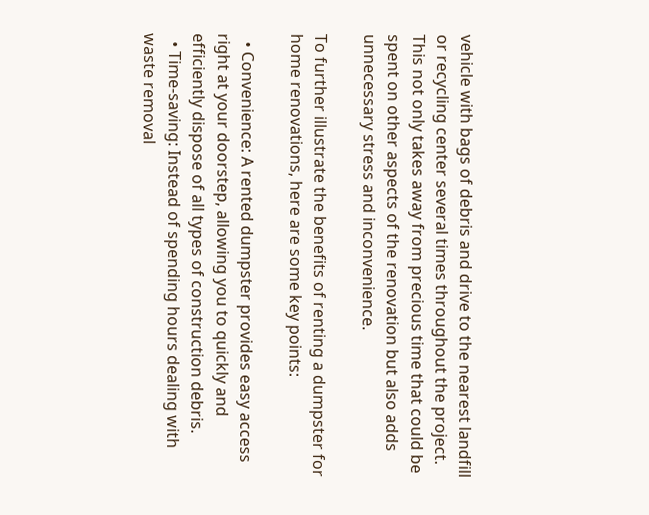vehicle with bags of debris and drive to the nearest landfill or recycling center several times throughout the project. This not only takes away from precious time that could be spent on other aspects of the renovation but also adds unnecessary stress and inconvenience.

To further illustrate the benefits of renting a dumpster for home renovations, here are some key points:

  • Convenience: A rented dumpster provides easy access right at your doorstep, allowing you to quickly and efficiently dispose of all types of construction debris.
  • Time-saving: Instead of spending hours dealing with waste removal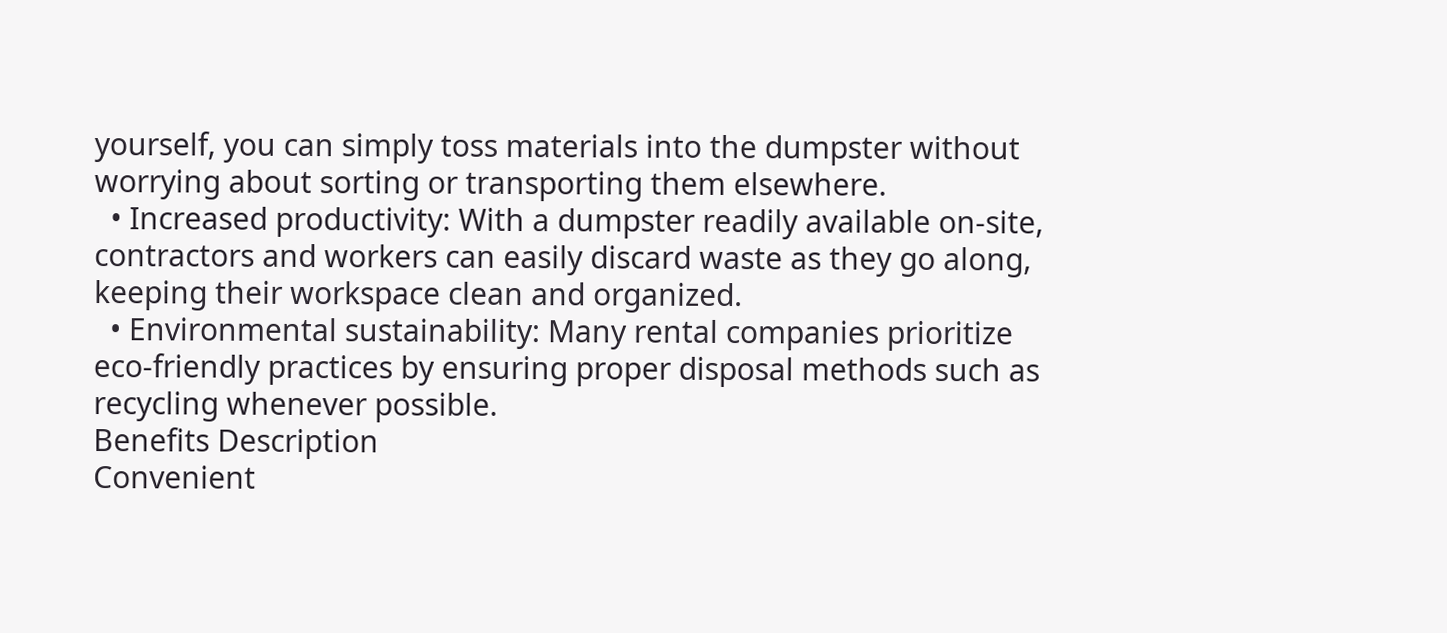yourself, you can simply toss materials into the dumpster without worrying about sorting or transporting them elsewhere.
  • Increased productivity: With a dumpster readily available on-site, contractors and workers can easily discard waste as they go along, keeping their workspace clean and organized.
  • Environmental sustainability: Many rental companies prioritize eco-friendly practices by ensuring proper disposal methods such as recycling whenever possible.
Benefits Description
Convenient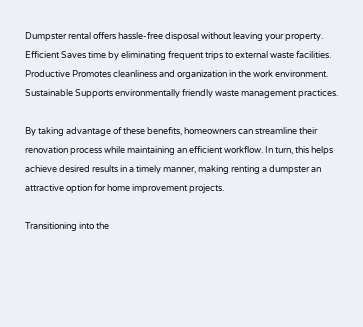Dumpster rental offers hassle-free disposal without leaving your property.
Efficient Saves time by eliminating frequent trips to external waste facilities.
Productive Promotes cleanliness and organization in the work environment.
Sustainable Supports environmentally friendly waste management practices.

By taking advantage of these benefits, homeowners can streamline their renovation process while maintaining an efficient workflow. In turn, this helps achieve desired results in a timely manner, making renting a dumpster an attractive option for home improvement projects.

Transitioning into the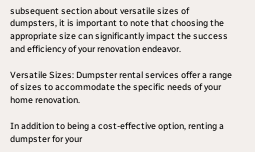subsequent section about versatile sizes of dumpsters, it is important to note that choosing the appropriate size can significantly impact the success and efficiency of your renovation endeavor.

Versatile Sizes: Dumpster rental services offer a range of sizes to accommodate the specific needs of your home renovation.

In addition to being a cost-effective option, renting a dumpster for your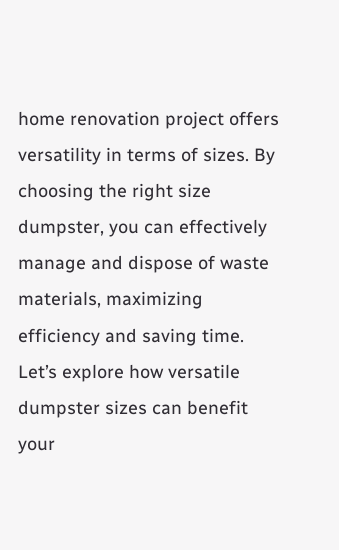home renovation project offers versatility in terms of sizes. By choosing the right size dumpster, you can effectively manage and dispose of waste materials, maximizing efficiency and saving time. Let’s explore how versatile dumpster sizes can benefit your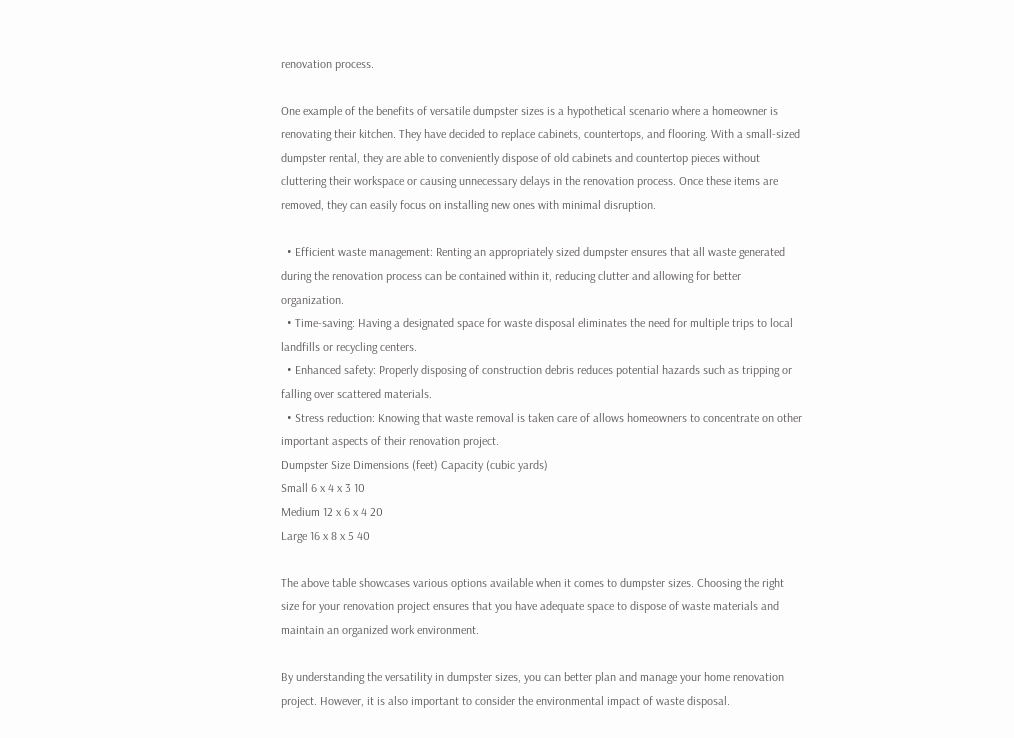renovation process.

One example of the benefits of versatile dumpster sizes is a hypothetical scenario where a homeowner is renovating their kitchen. They have decided to replace cabinets, countertops, and flooring. With a small-sized dumpster rental, they are able to conveniently dispose of old cabinets and countertop pieces without cluttering their workspace or causing unnecessary delays in the renovation process. Once these items are removed, they can easily focus on installing new ones with minimal disruption.

  • Efficient waste management: Renting an appropriately sized dumpster ensures that all waste generated during the renovation process can be contained within it, reducing clutter and allowing for better organization.
  • Time-saving: Having a designated space for waste disposal eliminates the need for multiple trips to local landfills or recycling centers.
  • Enhanced safety: Properly disposing of construction debris reduces potential hazards such as tripping or falling over scattered materials.
  • Stress reduction: Knowing that waste removal is taken care of allows homeowners to concentrate on other important aspects of their renovation project.
Dumpster Size Dimensions (feet) Capacity (cubic yards)
Small 6 x 4 x 3 10
Medium 12 x 6 x 4 20
Large 16 x 8 x 5 40

The above table showcases various options available when it comes to dumpster sizes. Choosing the right size for your renovation project ensures that you have adequate space to dispose of waste materials and maintain an organized work environment.

By understanding the versatility in dumpster sizes, you can better plan and manage your home renovation project. However, it is also important to consider the environmental impact of waste disposal.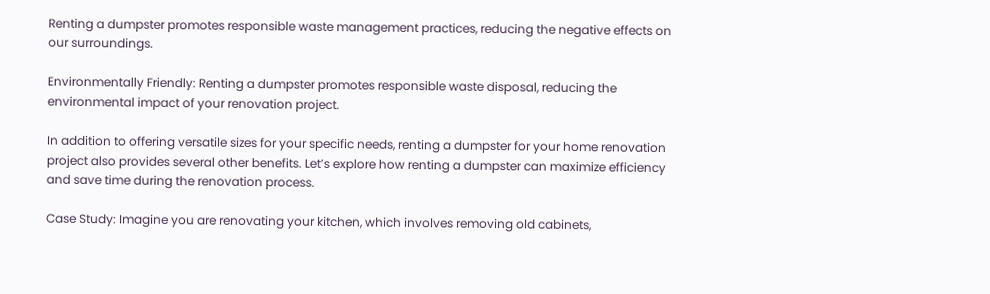Renting a dumpster promotes responsible waste management practices, reducing the negative effects on our surroundings.

Environmentally Friendly: Renting a dumpster promotes responsible waste disposal, reducing the environmental impact of your renovation project.

In addition to offering versatile sizes for your specific needs, renting a dumpster for your home renovation project also provides several other benefits. Let’s explore how renting a dumpster can maximize efficiency and save time during the renovation process.

Case Study: Imagine you are renovating your kitchen, which involves removing old cabinets,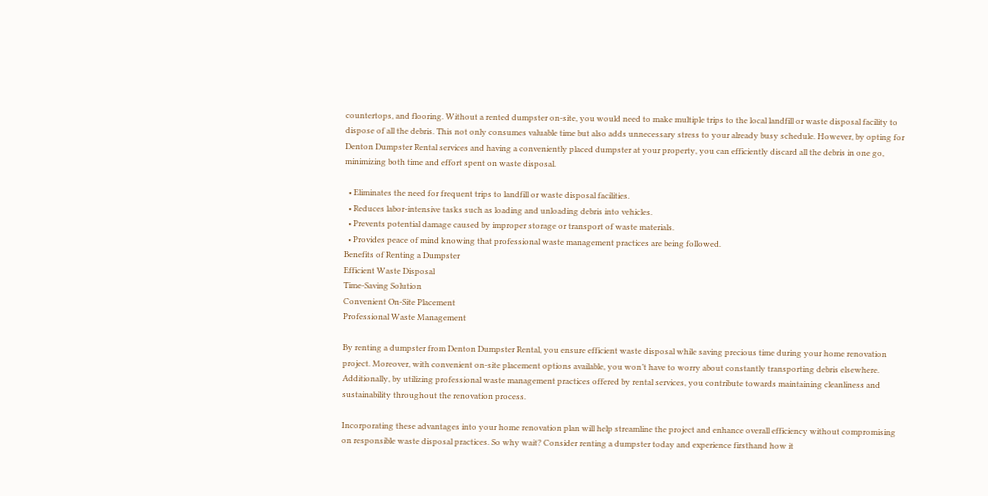countertops, and flooring. Without a rented dumpster on-site, you would need to make multiple trips to the local landfill or waste disposal facility to dispose of all the debris. This not only consumes valuable time but also adds unnecessary stress to your already busy schedule. However, by opting for Denton Dumpster Rental services and having a conveniently placed dumpster at your property, you can efficiently discard all the debris in one go, minimizing both time and effort spent on waste disposal.

  • Eliminates the need for frequent trips to landfill or waste disposal facilities.
  • Reduces labor-intensive tasks such as loading and unloading debris into vehicles.
  • Prevents potential damage caused by improper storage or transport of waste materials.
  • Provides peace of mind knowing that professional waste management practices are being followed.
Benefits of Renting a Dumpster
Efficient Waste Disposal
Time-Saving Solution
Convenient On-Site Placement
Professional Waste Management

By renting a dumpster from Denton Dumpster Rental, you ensure efficient waste disposal while saving precious time during your home renovation project. Moreover, with convenient on-site placement options available, you won’t have to worry about constantly transporting debris elsewhere. Additionally, by utilizing professional waste management practices offered by rental services, you contribute towards maintaining cleanliness and sustainability throughout the renovation process.

Incorporating these advantages into your home renovation plan will help streamline the project and enhance overall efficiency without compromising on responsible waste disposal practices. So why wait? Consider renting a dumpster today and experience firsthand how it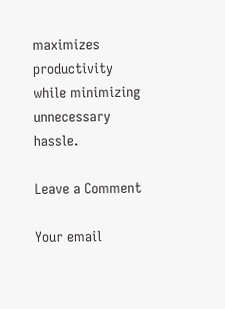maximizes productivity while minimizing unnecessary hassle.

Leave a Comment

Your email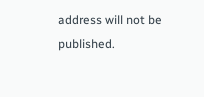address will not be published.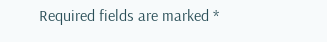Required fields are marked *